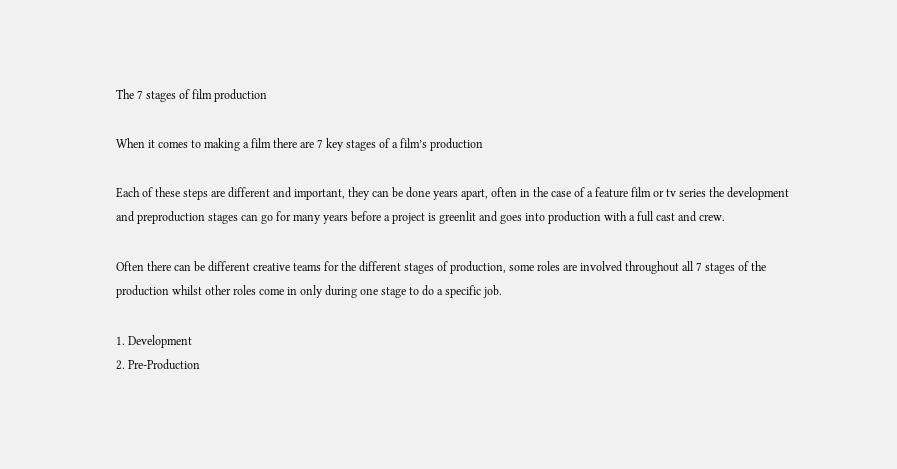The 7 stages of film production

When it comes to making a film there are 7 key stages of a film’s production

Each of these steps are different and important, they can be done years apart, often in the case of a feature film or tv series the development and preproduction stages can go for many years before a project is greenlit and goes into production with a full cast and crew.

Often there can be different creative teams for the different stages of production, some roles are involved throughout all 7 stages of the production whilst other roles come in only during one stage to do a specific job.

1. Development
2. Pre-Production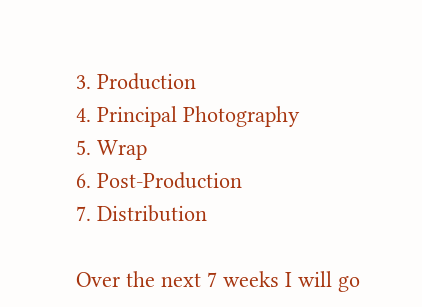3. Production
4. Principal Photography
5. Wrap
6. Post-Production
7. Distribution

Over the next 7 weeks I will go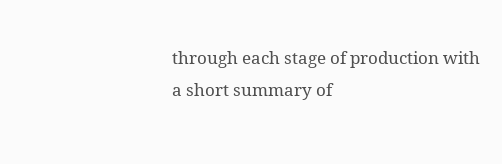through each stage of production with a short summary of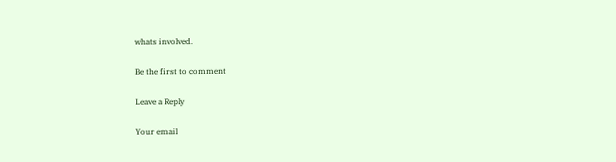whats involved.

Be the first to comment

Leave a Reply

Your email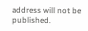address will not be published.